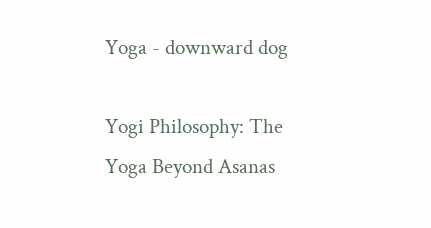Yoga - downward dog

Yogi Philosophy: The Yoga Beyond Asanas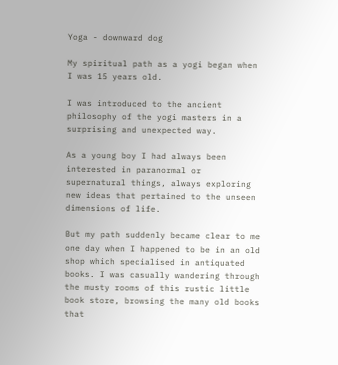Yoga - downward dog

My spiritual path as a yogi began when I was 15 years old.

I was introduced to the ancient philosophy of the yogi masters in a surprising and unexpected way.

As a young boy I had always been interested in paranormal or supernatural things, always exploring new ideas that pertained to the unseen dimensions of life.

But my path suddenly became clear to me one day when I happened to be in an old shop which specialised in antiquated books. I was casually wandering through the musty rooms of this rustic little book store, browsing the many old books that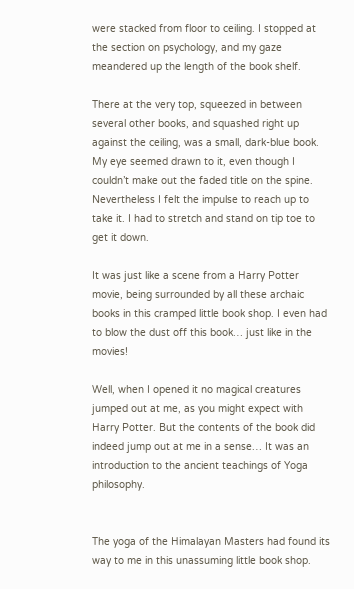were stacked from floor to ceiling. I stopped at the section on psychology, and my gaze meandered up the length of the book shelf.

There at the very top, squeezed in between several other books, and squashed right up against the ceiling, was a small, dark-blue book. My eye seemed drawn to it, even though I couldn’t make out the faded title on the spine. Nevertheless I felt the impulse to reach up to take it. I had to stretch and stand on tip toe to get it down.

It was just like a scene from a Harry Potter movie, being surrounded by all these archaic books in this cramped little book shop. I even had to blow the dust off this book… just like in the movies!

Well, when I opened it no magical creatures jumped out at me, as you might expect with Harry Potter. But the contents of the book did indeed jump out at me in a sense… It was an introduction to the ancient teachings of Yoga philosophy.


The yoga of the Himalayan Masters had found its way to me in this unassuming little book shop.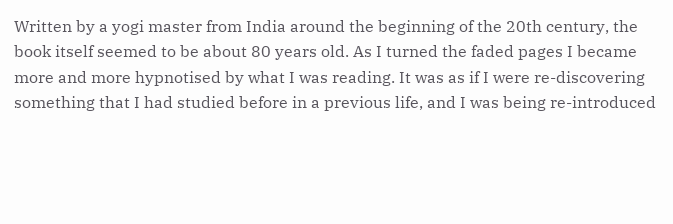Written by a yogi master from India around the beginning of the 20th century, the book itself seemed to be about 80 years old. As I turned the faded pages I became more and more hypnotised by what I was reading. It was as if I were re-discovering something that I had studied before in a previous life, and I was being re-introduced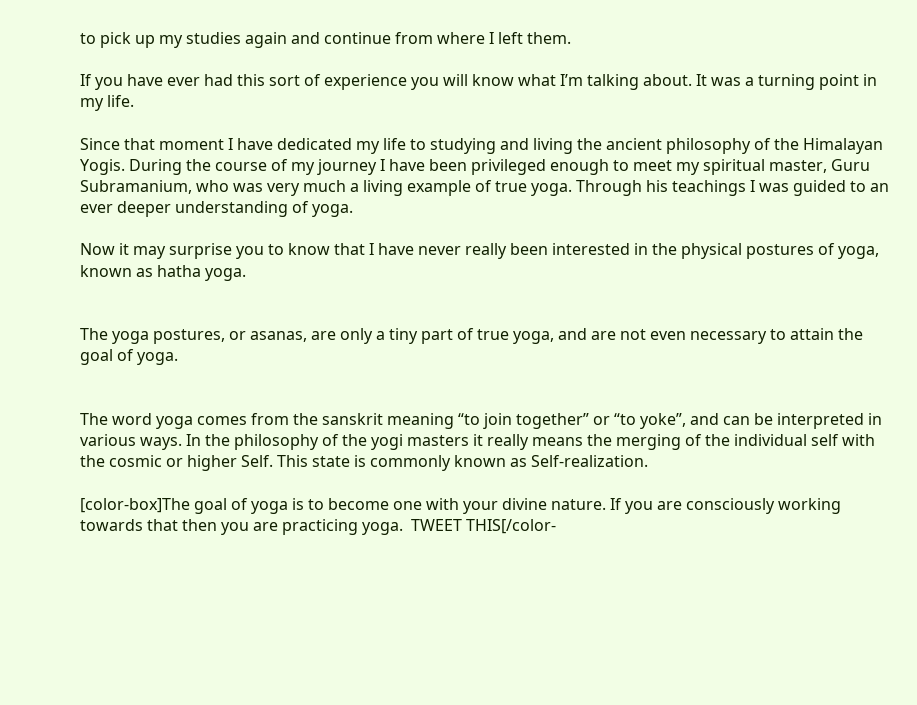to pick up my studies again and continue from where I left them.

If you have ever had this sort of experience you will know what I’m talking about. It was a turning point in my life.

Since that moment I have dedicated my life to studying and living the ancient philosophy of the Himalayan Yogis. During the course of my journey I have been privileged enough to meet my spiritual master, Guru Subramanium, who was very much a living example of true yoga. Through his teachings I was guided to an ever deeper understanding of yoga.

Now it may surprise you to know that I have never really been interested in the physical postures of yoga, known as hatha yoga.


The yoga postures, or asanas, are only a tiny part of true yoga, and are not even necessary to attain the goal of yoga.


The word yoga comes from the sanskrit meaning “to join together” or “to yoke”, and can be interpreted in various ways. In the philosophy of the yogi masters it really means the merging of the individual self with the cosmic or higher Self. This state is commonly known as Self-realization.

[color-box]The goal of yoga is to become one with your divine nature. If you are consciously working towards that then you are practicing yoga.  TWEET THIS[/color-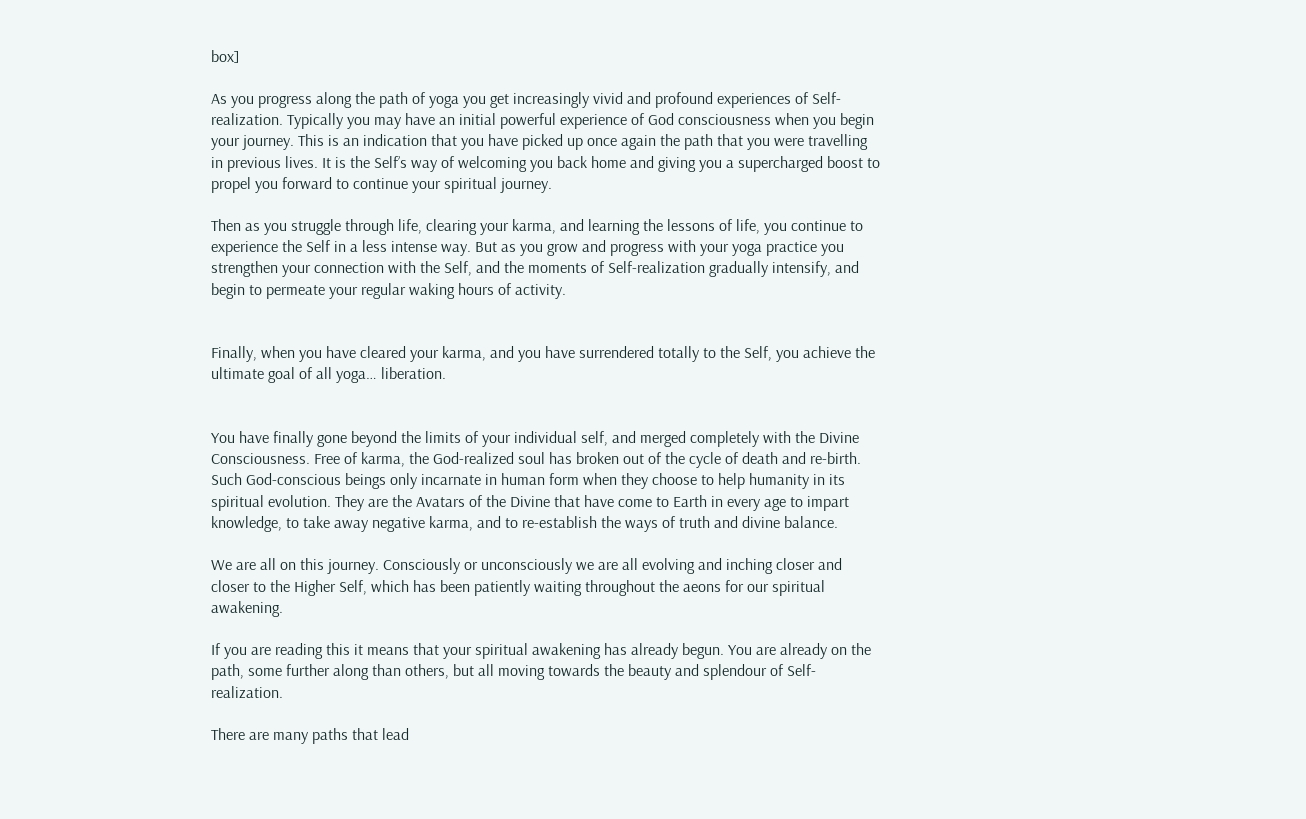box]

As you progress along the path of yoga you get increasingly vivid and profound experiences of Self-realization. Typically you may have an initial powerful experience of God consciousness when you begin your journey. This is an indication that you have picked up once again the path that you were travelling in previous lives. It is the Self’s way of welcoming you back home and giving you a supercharged boost to propel you forward to continue your spiritual journey.

Then as you struggle through life, clearing your karma, and learning the lessons of life, you continue to experience the Self in a less intense way. But as you grow and progress with your yoga practice you strengthen your connection with the Self, and the moments of Self-realization gradually intensify, and begin to permeate your regular waking hours of activity.


Finally, when you have cleared your karma, and you have surrendered totally to the Self, you achieve the ultimate goal of all yoga… liberation.


You have finally gone beyond the limits of your individual self, and merged completely with the Divine Consciousness. Free of karma, the God-realized soul has broken out of the cycle of death and re-birth. Such God-conscious beings only incarnate in human form when they choose to help humanity in its spiritual evolution. They are the Avatars of the Divine that have come to Earth in every age to impart knowledge, to take away negative karma, and to re-establish the ways of truth and divine balance.

We are all on this journey. Consciously or unconsciously we are all evolving and inching closer and closer to the Higher Self, which has been patiently waiting throughout the aeons for our spiritual awakening.

If you are reading this it means that your spiritual awakening has already begun. You are already on the path, some further along than others, but all moving towards the beauty and splendour of Self-realization.

There are many paths that lead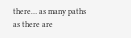there… as many paths as there are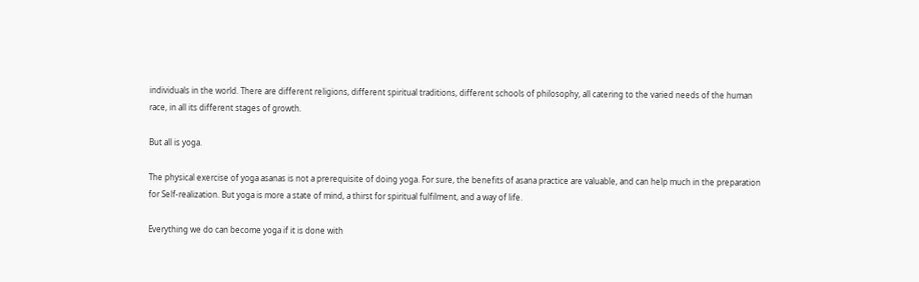individuals in the world. There are different religions, different spiritual traditions, different schools of philosophy, all catering to the varied needs of the human race, in all its different stages of growth.

But all is yoga.

The physical exercise of yoga asanas is not a prerequisite of doing yoga. For sure, the benefits of asana practice are valuable, and can help much in the preparation for Self-realization. But yoga is more a state of mind, a thirst for spiritual fulfilment, and a way of life.

Everything we do can become yoga if it is done with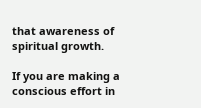that awareness of spiritual growth.

If you are making a conscious effort in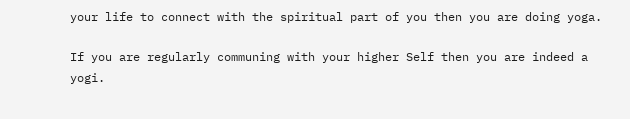your life to connect with the spiritual part of you then you are doing yoga.

If you are regularly communing with your higher Self then you are indeed a yogi.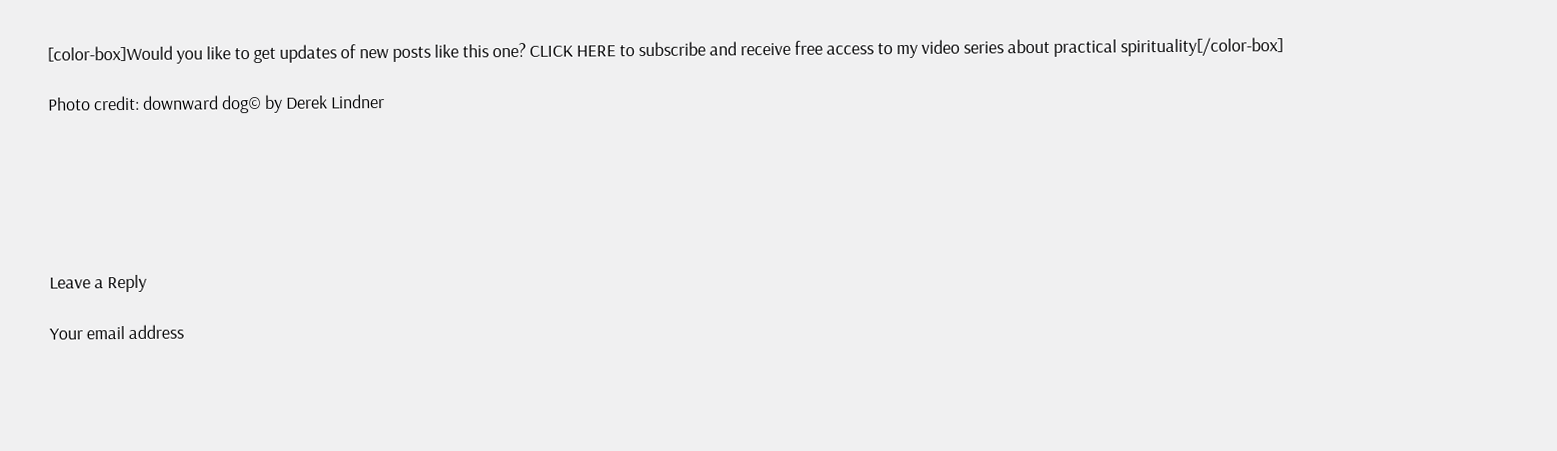[color-box]Would you like to get updates of new posts like this one? CLICK HERE to subscribe and receive free access to my video series about practical spirituality[/color-box]

Photo credit: downward dog© by Derek Lindner






Leave a Reply

Your email address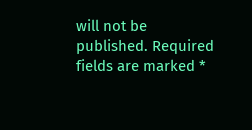will not be published. Required fields are marked *